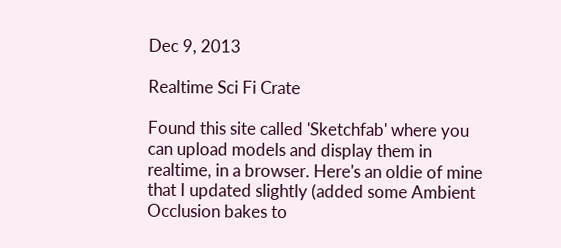Dec 9, 2013

Realtime Sci Fi Crate

Found this site called 'Sketchfab' where you can upload models and display them in realtime, in a browser. Here's an oldie of mine that I updated slightly (added some Ambient Occlusion bakes to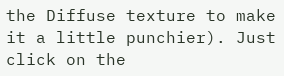the Diffuse texture to make it a little punchier). Just click on the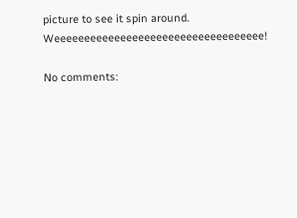picture to see it spin around. Weeeeeeeeeeeeeeeeeeeeeeeeeeeeeeeeeee!

No comments: